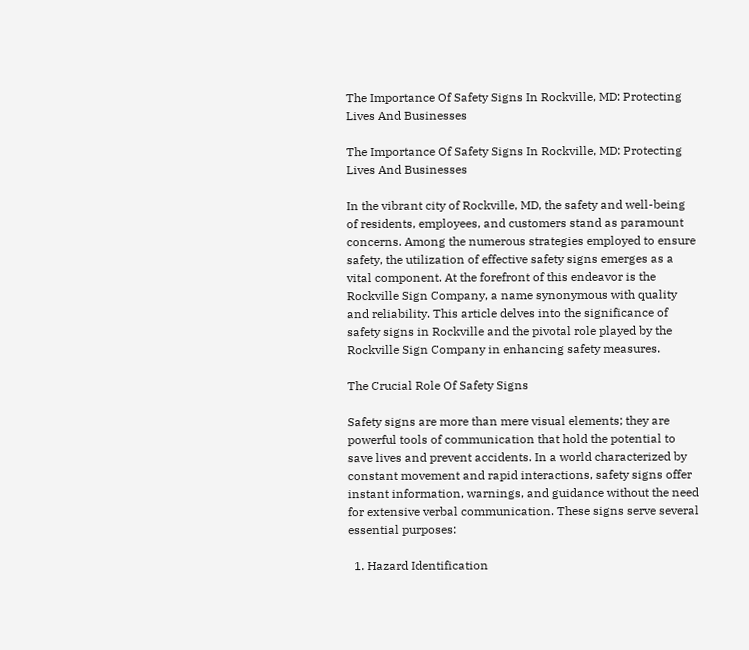The Importance Of Safety Signs In Rockville, MD: Protecting Lives And Businesses

The Importance Of Safety Signs In Rockville, MD: Protecting Lives And Businesses

In the vibrant city of Rockville, MD, the safety and well-being of residents, employees, and customers stand as paramount concerns. Among the numerous strategies employed to ensure safety, the utilization of effective safety signs emerges as a vital component. At the forefront of this endeavor is the Rockville Sign Company, a name synonymous with quality and reliability. This article delves into the significance of safety signs in Rockville and the pivotal role played by the Rockville Sign Company in enhancing safety measures.

The Crucial Role Of Safety Signs

Safety signs are more than mere visual elements; they are powerful tools of communication that hold the potential to save lives and prevent accidents. In a world characterized by constant movement and rapid interactions, safety signs offer instant information, warnings, and guidance without the need for extensive verbal communication. These signs serve several essential purposes:

  1. Hazard Identification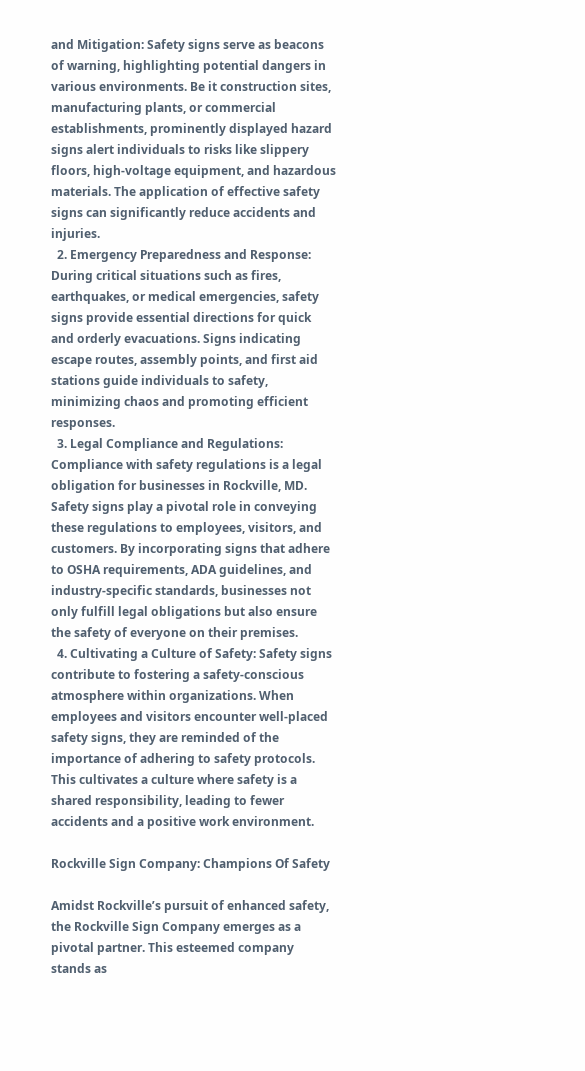and Mitigation: Safety signs serve as beacons of warning, highlighting potential dangers in various environments. Be it construction sites, manufacturing plants, or commercial establishments, prominently displayed hazard signs alert individuals to risks like slippery floors, high-voltage equipment, and hazardous materials. The application of effective safety signs can significantly reduce accidents and injuries.
  2. Emergency Preparedness and Response: During critical situations such as fires, earthquakes, or medical emergencies, safety signs provide essential directions for quick and orderly evacuations. Signs indicating escape routes, assembly points, and first aid stations guide individuals to safety, minimizing chaos and promoting efficient responses.
  3. Legal Compliance and Regulations: Compliance with safety regulations is a legal obligation for businesses in Rockville, MD. Safety signs play a pivotal role in conveying these regulations to employees, visitors, and customers. By incorporating signs that adhere to OSHA requirements, ADA guidelines, and industry-specific standards, businesses not only fulfill legal obligations but also ensure the safety of everyone on their premises.
  4. Cultivating a Culture of Safety: Safety signs contribute to fostering a safety-conscious atmosphere within organizations. When employees and visitors encounter well-placed safety signs, they are reminded of the importance of adhering to safety protocols. This cultivates a culture where safety is a shared responsibility, leading to fewer accidents and a positive work environment.

Rockville Sign Company: Champions Of Safety

Amidst Rockville’s pursuit of enhanced safety, the Rockville Sign Company emerges as a pivotal partner. This esteemed company stands as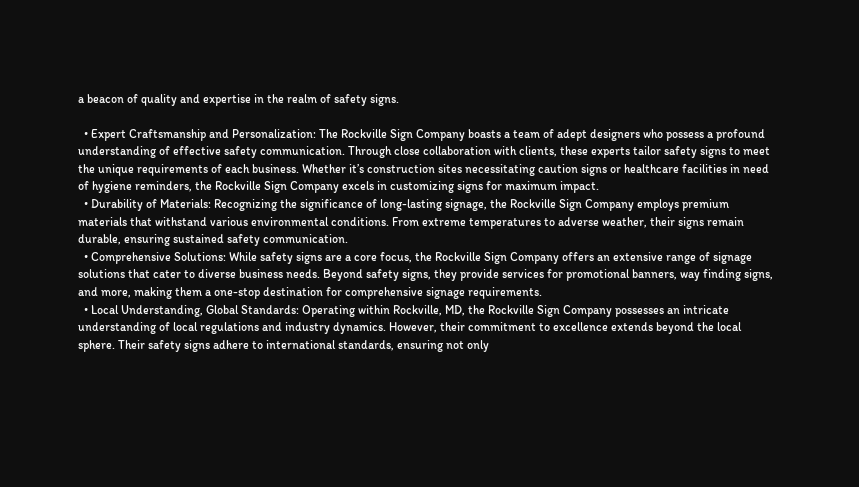a beacon of quality and expertise in the realm of safety signs.

  • Expert Craftsmanship and Personalization: The Rockville Sign Company boasts a team of adept designers who possess a profound understanding of effective safety communication. Through close collaboration with clients, these experts tailor safety signs to meet the unique requirements of each business. Whether it’s construction sites necessitating caution signs or healthcare facilities in need of hygiene reminders, the Rockville Sign Company excels in customizing signs for maximum impact.
  • Durability of Materials: Recognizing the significance of long-lasting signage, the Rockville Sign Company employs premium materials that withstand various environmental conditions. From extreme temperatures to adverse weather, their signs remain durable, ensuring sustained safety communication.
  • Comprehensive Solutions: While safety signs are a core focus, the Rockville Sign Company offers an extensive range of signage solutions that cater to diverse business needs. Beyond safety signs, they provide services for promotional banners, way finding signs, and more, making them a one-stop destination for comprehensive signage requirements.
  • Local Understanding, Global Standards: Operating within Rockville, MD, the Rockville Sign Company possesses an intricate understanding of local regulations and industry dynamics. However, their commitment to excellence extends beyond the local sphere. Their safety signs adhere to international standards, ensuring not only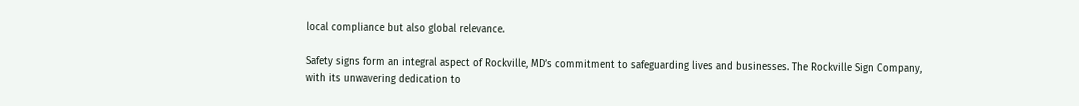local compliance but also global relevance.

Safety signs form an integral aspect of Rockville, MD’s commitment to safeguarding lives and businesses. The Rockville Sign Company, with its unwavering dedication to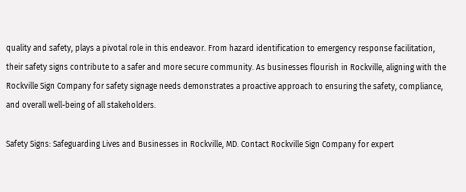quality and safety, plays a pivotal role in this endeavor. From hazard identification to emergency response facilitation, their safety signs contribute to a safer and more secure community. As businesses flourish in Rockville, aligning with the Rockville Sign Company for safety signage needs demonstrates a proactive approach to ensuring the safety, compliance, and overall well-being of all stakeholders.

Safety Signs: Safeguarding Lives and Businesses in Rockville, MD. Contact Rockville Sign Company for expert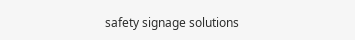safety signage solutions